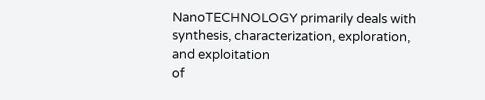NanoTECHNOLOGY primarily deals with synthesis, characterization, exploration, and exploitation
of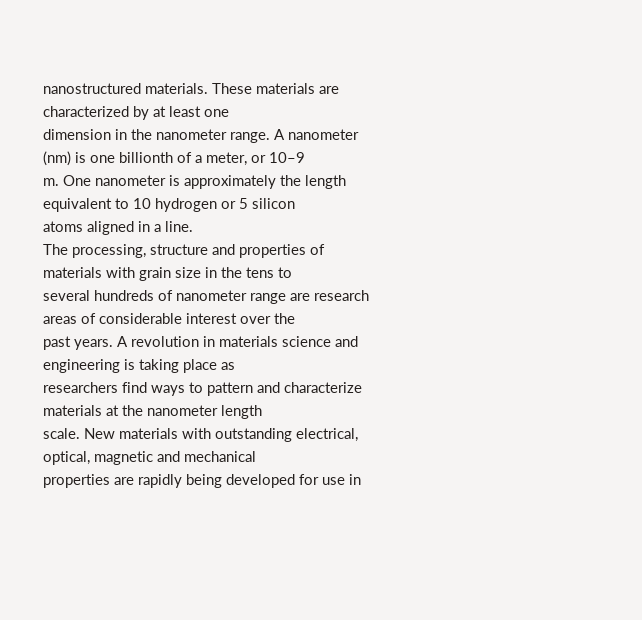nanostructured materials. These materials are characterized by at least one
dimension in the nanometer range. A nanometer (nm) is one billionth of a meter, or 10–9
m. One nanometer is approximately the length equivalent to 10 hydrogen or 5 silicon
atoms aligned in a line.
The processing, structure and properties of materials with grain size in the tens to
several hundreds of nanometer range are research areas of considerable interest over the
past years. A revolution in materials science and engineering is taking place as
researchers find ways to pattern and characterize materials at the nanometer length
scale. New materials with outstanding electrical, optical, magnetic and mechanical
properties are rapidly being developed for use in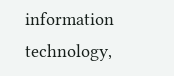information technology,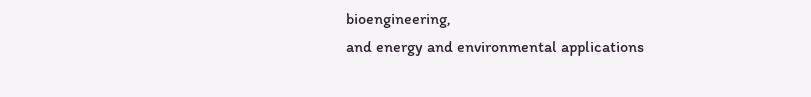bioengineering,
and energy and environmental applications